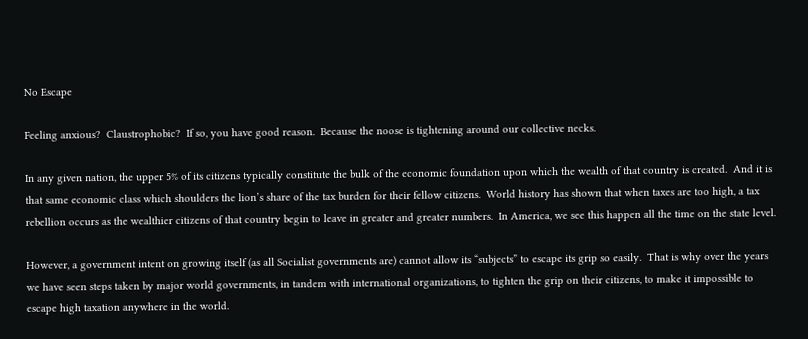No Escape

Feeling anxious?  Claustrophobic?  If so, you have good reason.  Because the noose is tightening around our collective necks.

In any given nation, the upper 5% of its citizens typically constitute the bulk of the economic foundation upon which the wealth of that country is created.  And it is that same economic class which shoulders the lion’s share of the tax burden for their fellow citizens.  World history has shown that when taxes are too high, a tax rebellion occurs as the wealthier citizens of that country begin to leave in greater and greater numbers.  In America, we see this happen all the time on the state level.

However, a government intent on growing itself (as all Socialist governments are) cannot allow its “subjects” to escape its grip so easily.  That is why over the years we have seen steps taken by major world governments, in tandem with international organizations, to tighten the grip on their citizens, to make it impossible to escape high taxation anywhere in the world.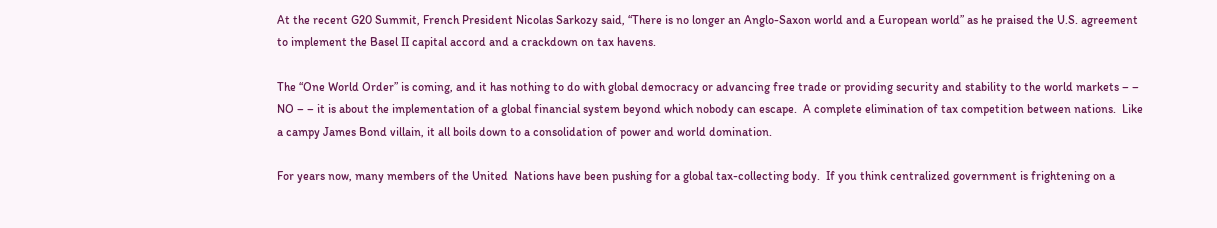At the recent G20 Summit, French President Nicolas Sarkozy said, “There is no longer an Anglo-Saxon world and a European world” as he praised the U.S. agreement to implement the Basel II capital accord and a crackdown on tax havens.

The “One World Order” is coming, and it has nothing to do with global democracy or advancing free trade or providing security and stability to the world markets – – NO – – it is about the implementation of a global financial system beyond which nobody can escape.  A complete elimination of tax competition between nations.  Like a campy James Bond villain, it all boils down to a consolidation of power and world domination.

For years now, many members of the United  Nations have been pushing for a global tax-collecting body.  If you think centralized government is frightening on a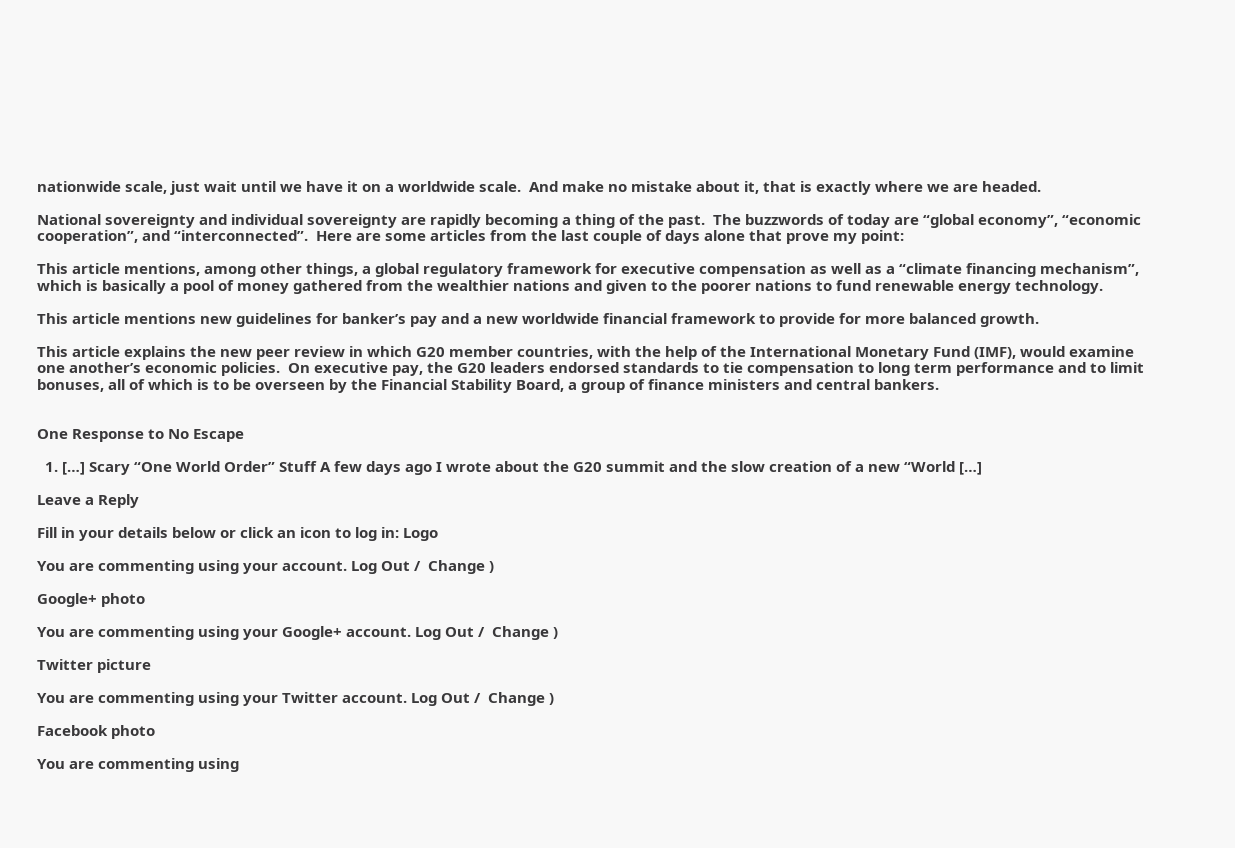nationwide scale, just wait until we have it on a worldwide scale.  And make no mistake about it, that is exactly where we are headed.

National sovereignty and individual sovereignty are rapidly becoming a thing of the past.  The buzzwords of today are “global economy”, “economic cooperation”, and “interconnected”.  Here are some articles from the last couple of days alone that prove my point:

This article mentions, among other things, a global regulatory framework for executive compensation as well as a “climate financing mechanism”, which is basically a pool of money gathered from the wealthier nations and given to the poorer nations to fund renewable energy technology.

This article mentions new guidelines for banker’s pay and a new worldwide financial framework to provide for more balanced growth.

This article explains the new peer review in which G20 member countries, with the help of the International Monetary Fund (IMF), would examine one another’s economic policies.  On executive pay, the G20 leaders endorsed standards to tie compensation to long term performance and to limit bonuses, all of which is to be overseen by the Financial Stability Board, a group of finance ministers and central bankers.


One Response to No Escape

  1. […] Scary “One World Order” Stuff A few days ago I wrote about the G20 summit and the slow creation of a new “World […]

Leave a Reply

Fill in your details below or click an icon to log in: Logo

You are commenting using your account. Log Out /  Change )

Google+ photo

You are commenting using your Google+ account. Log Out /  Change )

Twitter picture

You are commenting using your Twitter account. Log Out /  Change )

Facebook photo

You are commenting using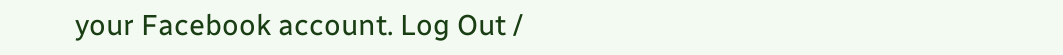your Facebook account. Log Out /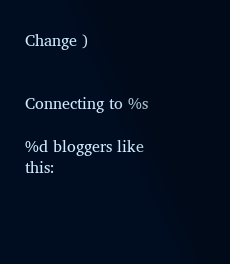Change )


Connecting to %s

%d bloggers like this: